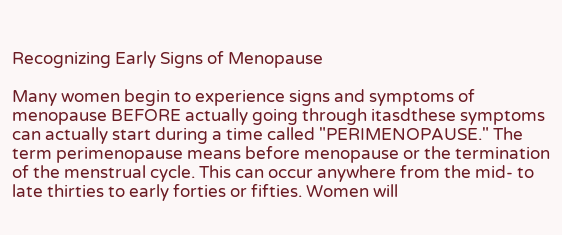Recognizing Early Signs of Menopause

Many women begin to experience signs and symptoms of menopause BEFORE actually going through itasdthese symptoms can actually start during a time called "PERIMENOPAUSE." The term perimenopause means before menopause or the termination of the menstrual cycle. This can occur anywhere from the mid- to late thirties to early forties or fifties. Women will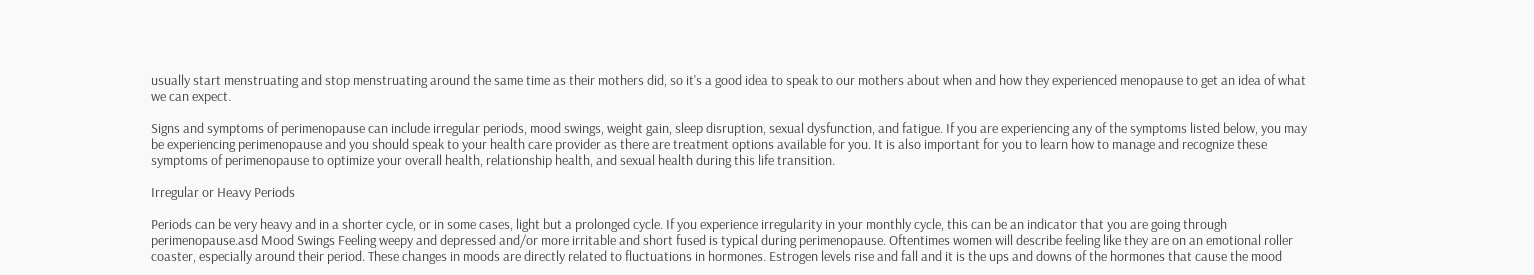usually start menstruating and stop menstruating around the same time as their mothers did, so it's a good idea to speak to our mothers about when and how they experienced menopause to get an idea of what we can expect.

Signs and symptoms of perimenopause can include irregular periods, mood swings, weight gain, sleep disruption, sexual dysfunction, and fatigue. If you are experiencing any of the symptoms listed below, you may be experiencing perimenopause and you should speak to your health care provider as there are treatment options available for you. It is also important for you to learn how to manage and recognize these symptoms of perimenopause to optimize your overall health, relationship health, and sexual health during this life transition.

Irregular or Heavy Periods

Periods can be very heavy and in a shorter cycle, or in some cases, light but a prolonged cycle. If you experience irregularity in your monthly cycle, this can be an indicator that you are going through perimenopause.asd Mood Swings Feeling weepy and depressed and/or more irritable and short fused is typical during perimenopause. Oftentimes women will describe feeling like they are on an emotional roller coaster, especially around their period. These changes in moods are directly related to fluctuations in hormones. Estrogen levels rise and fall and it is the ups and downs of the hormones that cause the mood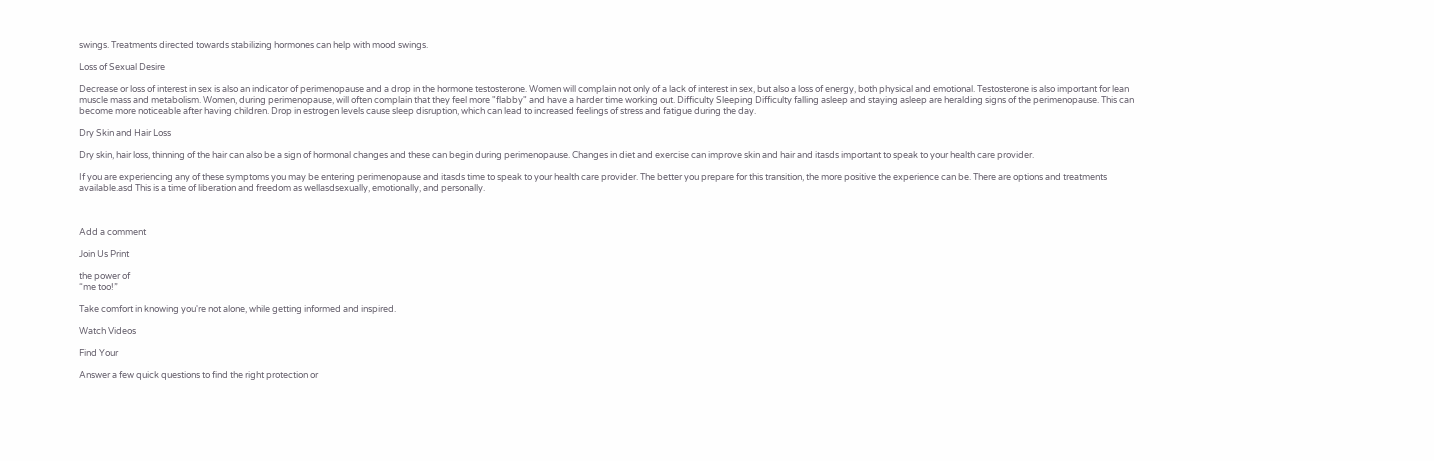swings. Treatments directed towards stabilizing hormones can help with mood swings.

Loss of Sexual Desire

Decrease or loss of interest in sex is also an indicator of perimenopause and a drop in the hormone testosterone. Women will complain not only of a lack of interest in sex, but also a loss of energy, both physical and emotional. Testosterone is also important for lean muscle mass and metabolism. Women, during perimenopause, will often complain that they feel more "flabby" and have a harder time working out. Difficulty Sleeping Difficulty falling asleep and staying asleep are heralding signs of the perimenopause. This can become more noticeable after having children. Drop in estrogen levels cause sleep disruption, which can lead to increased feelings of stress and fatigue during the day.

Dry Skin and Hair Loss

Dry skin, hair loss, thinning of the hair can also be a sign of hormonal changes and these can begin during perimenopause. Changes in diet and exercise can improve skin and hair and itasds important to speak to your health care provider.

If you are experiencing any of these symptoms you may be entering perimenopause and itasds time to speak to your health care provider. The better you prepare for this transition, the more positive the experience can be. There are options and treatments available.asd This is a time of liberation and freedom as wellasdsexually, emotionally, and personally.



Add a comment

Join Us Print

the power of
“me too!”

Take comfort in knowing you're not alone, while getting informed and inspired.

Watch Videos

Find Your

Answer a few quick questions to find the right protection or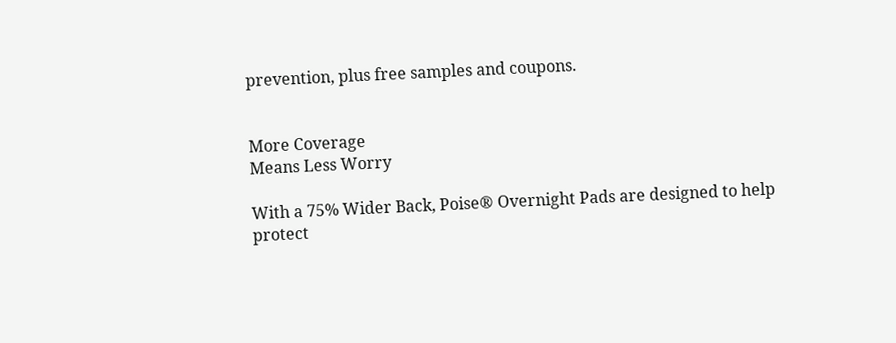prevention, plus free samples and coupons.


More Coverage
Means Less Worry

With a 75% Wider Back, Poise® Overnight Pads are designed to help protect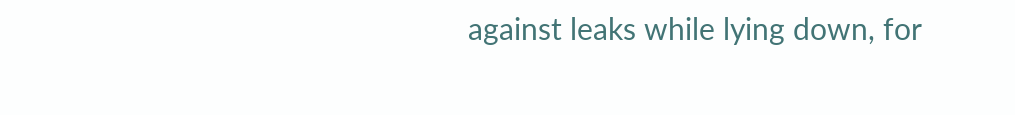against leaks while lying down, for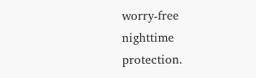worry-free nighttime protection.